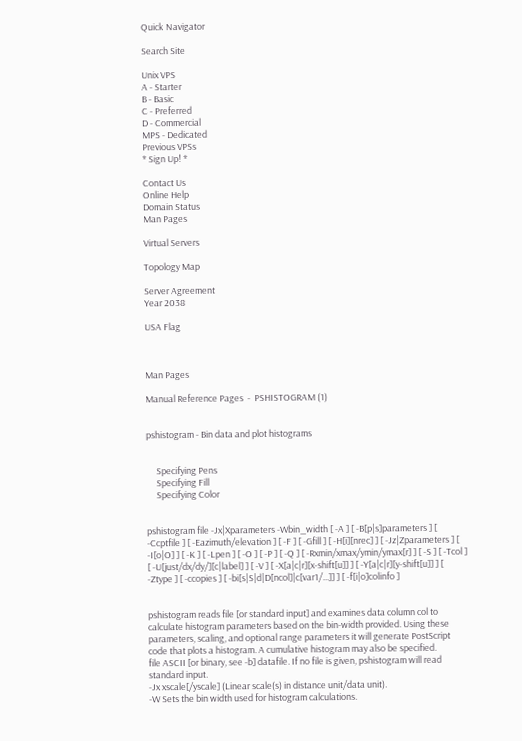Quick Navigator

Search Site

Unix VPS
A - Starter
B - Basic
C - Preferred
D - Commercial
MPS - Dedicated
Previous VPSs
* Sign Up! *

Contact Us
Online Help
Domain Status
Man Pages

Virtual Servers

Topology Map

Server Agreement
Year 2038

USA Flag



Man Pages

Manual Reference Pages  -  PSHISTOGRAM (1)


pshistogram - Bin data and plot histograms


     Specifying Pens
     Specifying Fill
     Specifying Color


pshistogram file -Jx|Xparameters -Wbin_width [ -A ] [ -B[p|s]parameters ] [ -Ccptfile ] [ -Eazimuth/elevation ] [ -F ] [ -Gfill ] [ -H[i][nrec] ] [ -Jz|Zparameters ] [ -I[o|O] ] [ -K ] [ -Lpen ] [ -O ] [ -P ] [ -Q ] [ -Rxmin/xmax/ymin/ymax[r] ] [ -S ] [ -Tcol ] [ -U[just/dx/dy/][c|label] ] [ -V ] [ -X[a|c|r][x-shift[u]] ] [ -Y[a|c|r][y-shift[u]] ] [ -Ztype ] [ -ccopies ] [ -bi[s|S|d|D[ncol]|c[var1/...]] ] [ -f[i|o]colinfo ]


pshistogram reads file [or standard input] and examines data column col to calculate histogram parameters based on the bin-width provided. Using these parameters, scaling, and optional range parameters it will generate PostScript code that plots a histogram. A cumulative histogram may also be specified.
file ASCII [or binary, see -b] datafile. If no file is given, pshistogram will read standard input.
-Jx xscale[/yscale] (Linear scale(s) in distance unit/data unit).
-W Sets the bin width used for histogram calculations.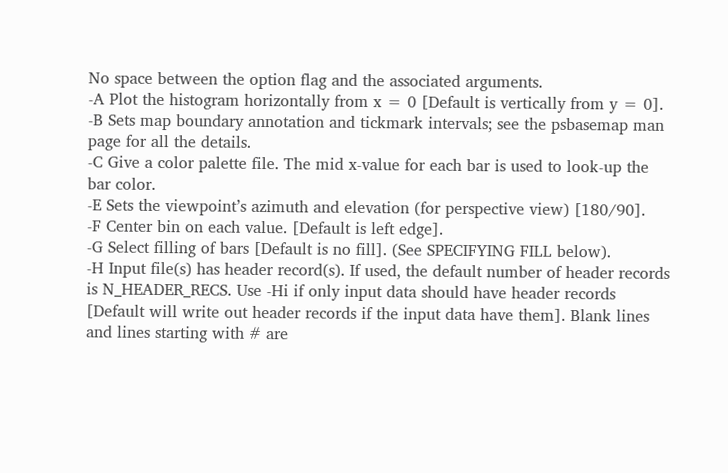No space between the option flag and the associated arguments.
-A Plot the histogram horizontally from x = 0 [Default is vertically from y = 0].
-B Sets map boundary annotation and tickmark intervals; see the psbasemap man page for all the details.
-C Give a color palette file. The mid x-value for each bar is used to look-up the bar color.
-E Sets the viewpoint’s azimuth and elevation (for perspective view) [180/90].
-F Center bin on each value. [Default is left edge].
-G Select filling of bars [Default is no fill]. (See SPECIFYING FILL below).
-H Input file(s) has header record(s). If used, the default number of header records is N_HEADER_RECS. Use -Hi if only input data should have header records [Default will write out header records if the input data have them]. Blank lines and lines starting with # are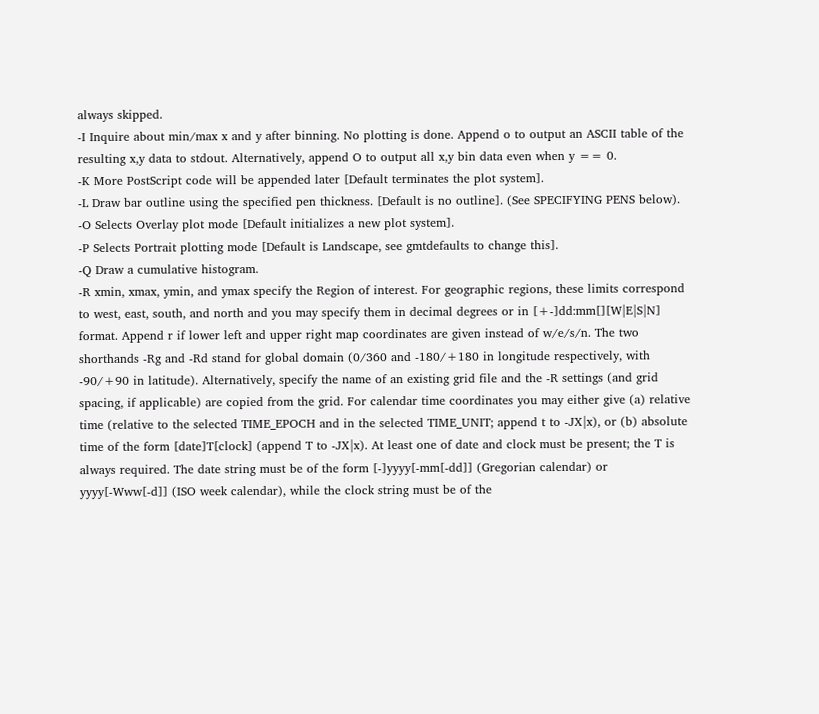always skipped.
-I Inquire about min/max x and y after binning. No plotting is done. Append o to output an ASCII table of the resulting x,y data to stdout. Alternatively, append O to output all x,y bin data even when y == 0.
-K More PostScript code will be appended later [Default terminates the plot system].
-L Draw bar outline using the specified pen thickness. [Default is no outline]. (See SPECIFYING PENS below).
-O Selects Overlay plot mode [Default initializes a new plot system].
-P Selects Portrait plotting mode [Default is Landscape, see gmtdefaults to change this].
-Q Draw a cumulative histogram.
-R xmin, xmax, ymin, and ymax specify the Region of interest. For geographic regions, these limits correspond to west, east, south, and north and you may specify them in decimal degrees or in [+-]dd:mm[][W|E|S|N] format. Append r if lower left and upper right map coordinates are given instead of w/e/s/n. The two shorthands -Rg and -Rd stand for global domain (0/360 and -180/+180 in longitude respectively, with -90/+90 in latitude). Alternatively, specify the name of an existing grid file and the -R settings (and grid spacing, if applicable) are copied from the grid. For calendar time coordinates you may either give (a) relative time (relative to the selected TIME_EPOCH and in the selected TIME_UNIT; append t to -JX|x), or (b) absolute time of the form [date]T[clock] (append T to -JX|x). At least one of date and clock must be present; the T is always required. The date string must be of the form [-]yyyy[-mm[-dd]] (Gregorian calendar) or yyyy[-Www[-d]] (ISO week calendar), while the clock string must be of the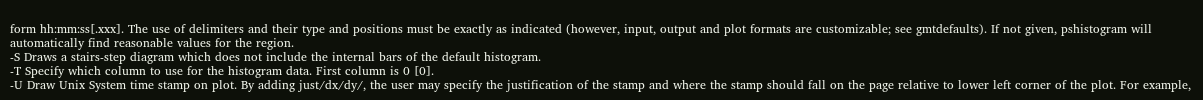form hh:mm:ss[.xxx]. The use of delimiters and their type and positions must be exactly as indicated (however, input, output and plot formats are customizable; see gmtdefaults). If not given, pshistogram will automatically find reasonable values for the region.
-S Draws a stairs-step diagram which does not include the internal bars of the default histogram.
-T Specify which column to use for the histogram data. First column is 0 [0].
-U Draw Unix System time stamp on plot. By adding just/dx/dy/, the user may specify the justification of the stamp and where the stamp should fall on the page relative to lower left corner of the plot. For example,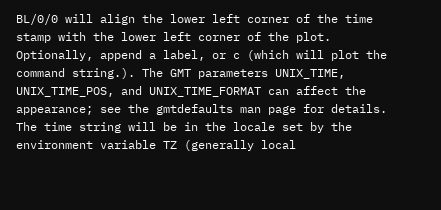BL/0/0 will align the lower left corner of the time stamp with the lower left corner of the plot. Optionally, append a label, or c (which will plot the command string.). The GMT parameters UNIX_TIME, UNIX_TIME_POS, and UNIX_TIME_FORMAT can affect the appearance; see the gmtdefaults man page for details. The time string will be in the locale set by the environment variable TZ (generally local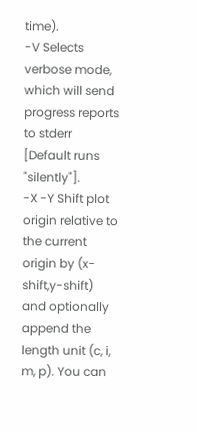time).
-V Selects verbose mode, which will send progress reports to stderr [Default runs "silently"].
-X -Y Shift plot origin relative to the current origin by (x-shift,y-shift) and optionally append the length unit (c, i, m, p). You can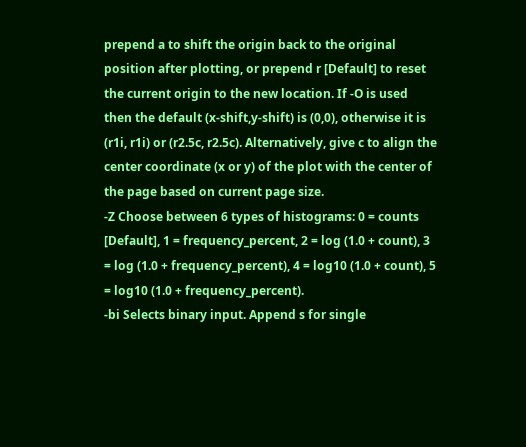prepend a to shift the origin back to the original position after plotting, or prepend r [Default] to reset the current origin to the new location. If -O is used then the default (x-shift,y-shift) is (0,0), otherwise it is (r1i, r1i) or (r2.5c, r2.5c). Alternatively, give c to align the center coordinate (x or y) of the plot with the center of the page based on current page size.
-Z Choose between 6 types of histograms: 0 = counts [Default], 1 = frequency_percent, 2 = log (1.0 + count), 3 = log (1.0 + frequency_percent), 4 = log10 (1.0 + count), 5 = log10 (1.0 + frequency_percent).
-bi Selects binary input. Append s for single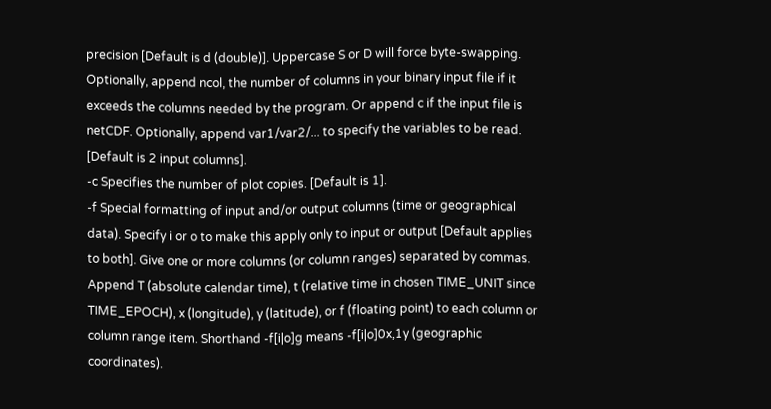precision [Default is d (double)]. Uppercase S or D will force byte-swapping. Optionally, append ncol, the number of columns in your binary input file if it exceeds the columns needed by the program. Or append c if the input file is netCDF. Optionally, append var1/var2/... to specify the variables to be read. [Default is 2 input columns].
-c Specifies the number of plot copies. [Default is 1].
-f Special formatting of input and/or output columns (time or geographical data). Specify i or o to make this apply only to input or output [Default applies to both]. Give one or more columns (or column ranges) separated by commas. Append T (absolute calendar time), t (relative time in chosen TIME_UNIT since TIME_EPOCH), x (longitude), y (latitude), or f (floating point) to each column or column range item. Shorthand -f[i|o]g means -f[i|o]0x,1y (geographic coordinates).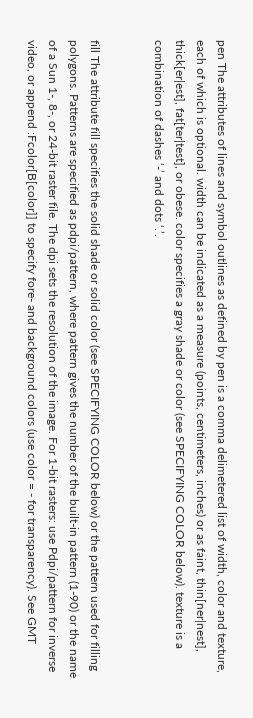pen The attributes of lines and symbol outlines as defined by pen is a comma delimetered list of width, color and texture, each of which is optional. width can be indicated as a measure (points, centimeters, inches) or as faint, thin[ner|nest], thick[er|est], fat[ter|test], or obese. color specifies a gray shade or color (see SPECIFYING COLOR below). texture is a combination of dashes ‘-’ and dots ‘.’.


fill The attribute fill specifies the solid shade or solid color (see SPECIFYING COLOR below) or the pattern used for filling polygons. Patterns are specified as pdpi/pattern, where pattern gives the number of the built-in pattern (1-90) or the name of a Sun 1-, 8-, or 24-bit raster file. The dpi sets the resolution of the image. For 1-bit rasters: use Pdpi/pattern for inverse video, or append :Fcolor[B[color]] to specify fore- and background colors (use color = - for transparency). See GMT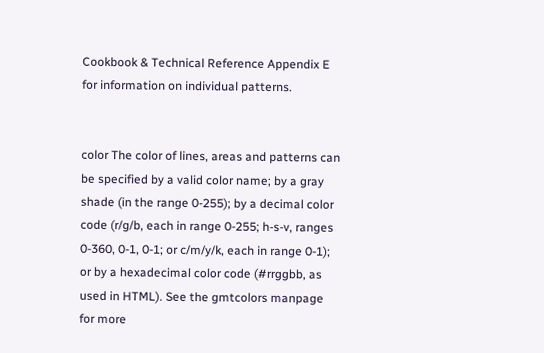Cookbook & Technical Reference Appendix E for information on individual patterns.


color The color of lines, areas and patterns can be specified by a valid color name; by a gray shade (in the range 0-255); by a decimal color code (r/g/b, each in range 0-255; h-s-v, ranges 0-360, 0-1, 0-1; or c/m/y/k, each in range 0-1); or by a hexadecimal color code (#rrggbb, as used in HTML). See the gmtcolors manpage for more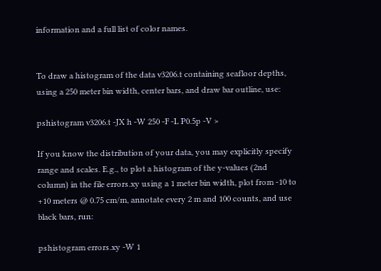information and a full list of color names.


To draw a histogram of the data v3206.t containing seafloor depths, using a 250 meter bin width, center bars, and draw bar outline, use:

pshistogram v3206.t -JX h -W 250 -F -L P0.5p -V >

If you know the distribution of your data, you may explicitly specify range and scales. E.g., to plot a histogram of the y-values (2nd column) in the file errors.xy using a 1 meter bin width, plot from -10 to +10 meters @ 0.75 cm/m, annotate every 2 m and 100 counts, and use black bars, run:

pshistogram errors.xy -W 1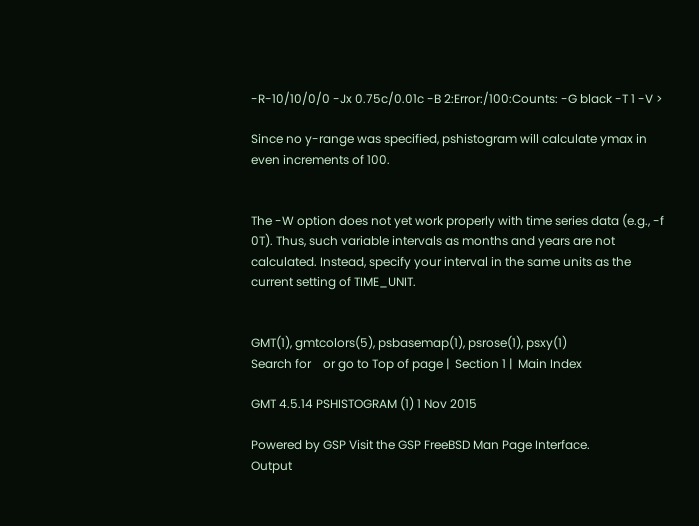-R-10/10/0/0 -Jx 0.75c/0.01c -B 2:Error:/100:Counts: -G black -T 1 -V >

Since no y-range was specified, pshistogram will calculate ymax in even increments of 100.


The -W option does not yet work properly with time series data (e.g., -f 0T). Thus, such variable intervals as months and years are not calculated. Instead, specify your interval in the same units as the current setting of TIME_UNIT.


GMT(1), gmtcolors(5), psbasemap(1), psrose(1), psxy(1)
Search for    or go to Top of page |  Section 1 |  Main Index

GMT 4.5.14 PSHISTOGRAM (1) 1 Nov 2015

Powered by GSP Visit the GSP FreeBSD Man Page Interface.
Output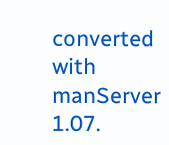converted with manServer 1.07.